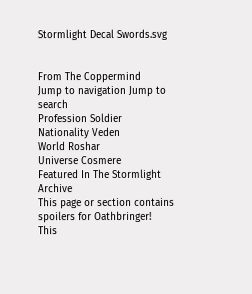Stormlight Decal Swords.svg


From The Coppermind
Jump to navigation Jump to search
Profession Soldier
Nationality Veden
World Roshar
Universe Cosmere
Featured In The Stormlight Archive
This page or section contains spoilers for Oathbringer!
This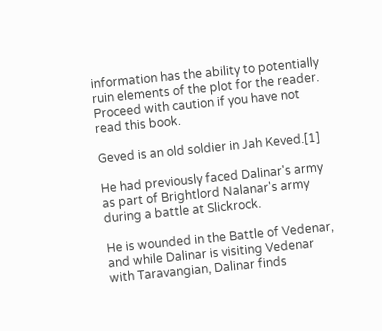information has the ability to potentially ruin elements of the plot for the reader. Proceed with caution if you have not read this book.

Geved is an old soldier in Jah Keved.[1]

He had previously faced Dalinar's army as part of Brightlord Nalanar's army during a battle at Slickrock.

He is wounded in the Battle of Vedenar, and while Dalinar is visiting Vedenar with Taravangian, Dalinar finds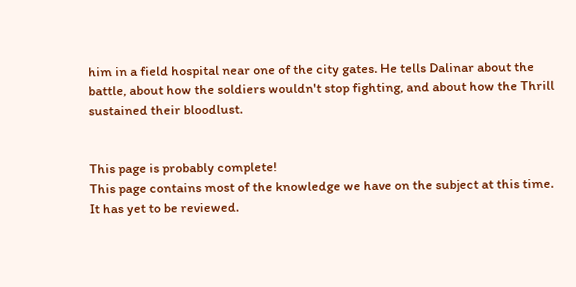him in a field hospital near one of the city gates. He tells Dalinar about the battle, about how the soldiers wouldn't stop fighting, and about how the Thrill sustained their bloodlust.


This page is probably complete!
This page contains most of the knowledge we have on the subject at this time.
It has yet to be reviewed.